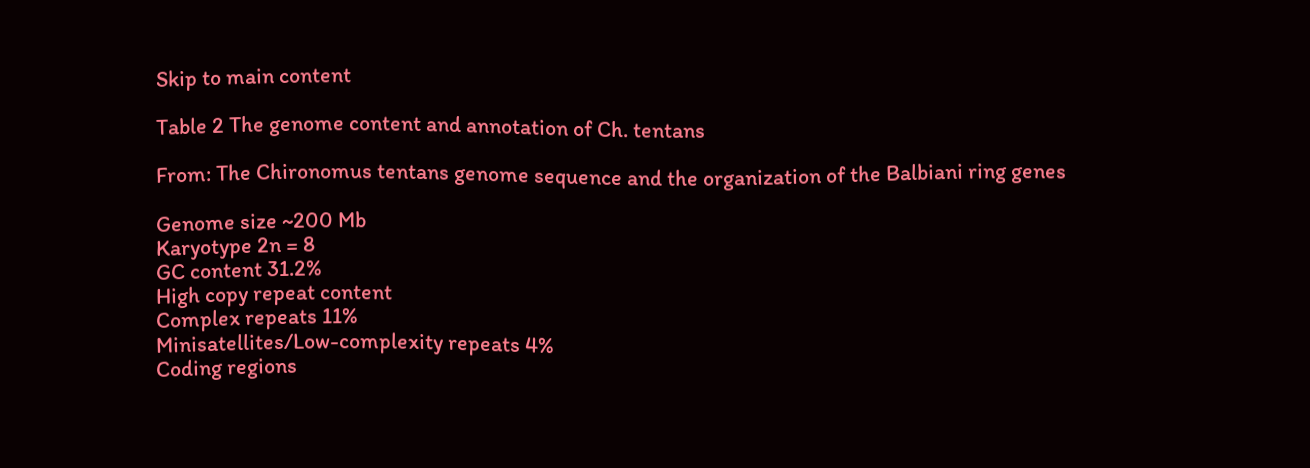Skip to main content

Table 2 The genome content and annotation of Ch. tentans

From: The Chironomus tentans genome sequence and the organization of the Balbiani ring genes

Genome size ~200 Mb
Karyotype 2n = 8
GC content 31.2%
High copy repeat content
Complex repeats 11%
Minisatellites/Low-complexity repeats 4%
Coding regions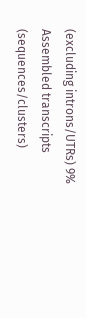(excluding introns/UTRs) 9%
Assembled transcripts (sequences/clusters)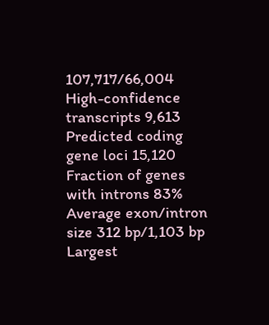107,717/66,004
High-confidence transcripts 9,613
Predicted coding gene loci 15,120
Fraction of genes with introns 83%
Average exon/intron size 312 bp/1,103 bp
Largest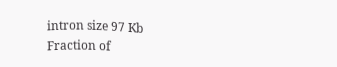intron size 97 Kb
Fraction of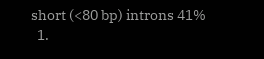short (<80 bp) introns 41%
  1.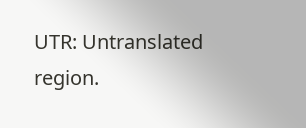UTR: Untranslated region.